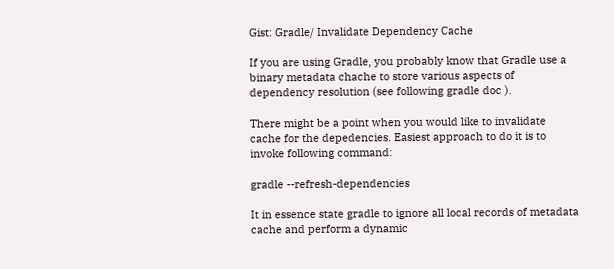Gist: Gradle/ Invalidate Dependency Cache

If you are using Gradle, you probably know that Gradle use a binary metadata chache to store various aspects of dependency resolution (see following gradle doc ).

There might be a point when you would like to invalidate cache for the depedencies. Easiest approach to do it is to invoke following command:

gradle --refresh-dependencies

It in essence state gradle to ignore all local records of metadata cache and perform a dynamic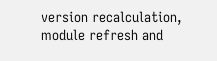version recalculation, module refresh and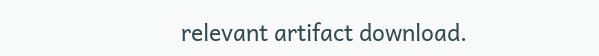relevant artifact download.